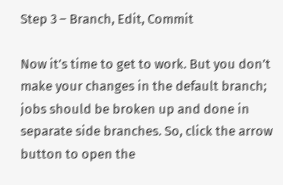Step 3 – Branch, Edit, Commit

Now it’s time to get to work. But you don’t make your changes in the default branch; jobs should be broken up and done in separate side branches. So, click the arrow button to open the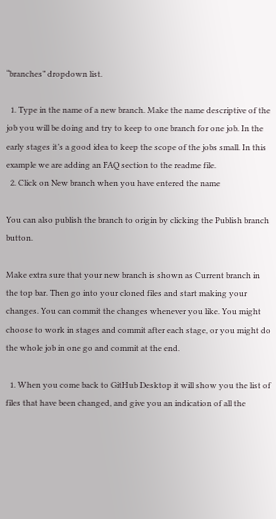“branches” dropdown list.

  1. Type in the name of a new branch. Make the name descriptive of the job you will be doing and try to keep to one branch for one job. In the early stages it’s a good idea to keep the scope of the jobs small. In this example we are adding an FAQ section to the readme file.
  2. Click on New branch when you have entered the name

You can also publish the branch to origin by clicking the Publish branch button.

Make extra sure that your new branch is shown as Current branch in the top bar. Then go into your cloned files and start making your changes. You can commit the changes whenever you like. You might choose to work in stages and commit after each stage, or you might do the whole job in one go and commit at the end.

  1. When you come back to GitHub Desktop it will show you the list of files that have been changed, and give you an indication of all the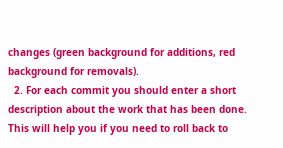changes (green background for additions, red background for removals).
  2. For each commit you should enter a short description about the work that has been done. This will help you if you need to roll back to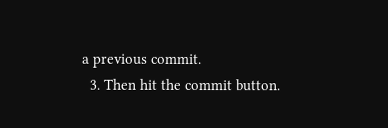a previous commit.
  3. Then hit the commit button.